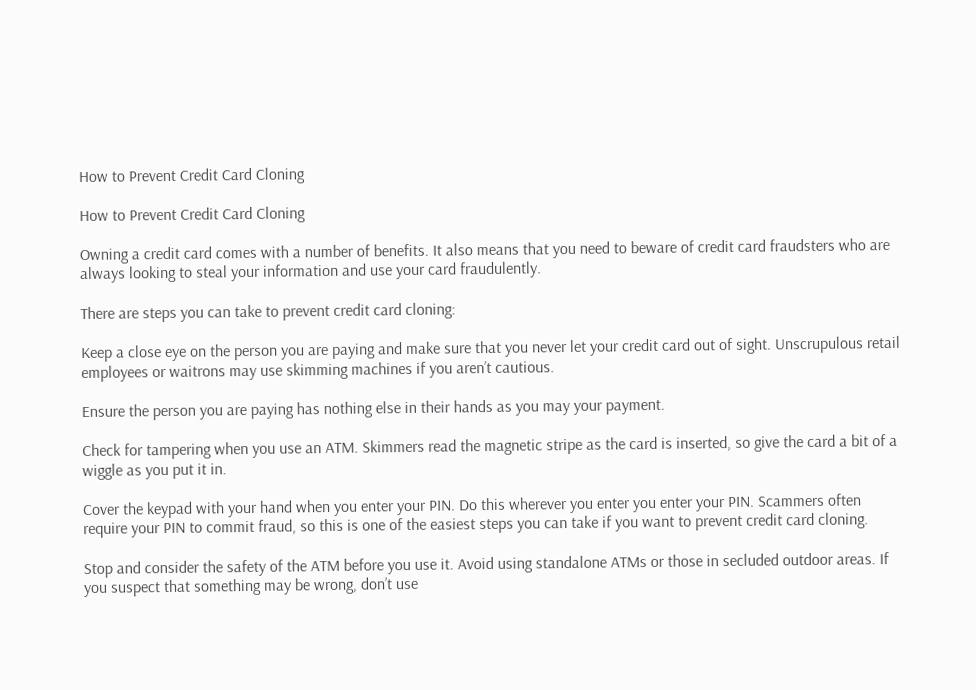How to Prevent Credit Card Cloning

How to Prevent Credit Card Cloning

Owning a credit card comes with a number of benefits. It also means that you need to beware of credit card fraudsters who are always looking to steal your information and use your card fraudulently.

There are steps you can take to prevent credit card cloning:

Keep a close eye on the person you are paying and make sure that you never let your credit card out of sight. Unscrupulous retail employees or waitrons may use skimming machines if you aren’t cautious.

Ensure the person you are paying has nothing else in their hands as you may your payment.

Check for tampering when you use an ATM. Skimmers read the magnetic stripe as the card is inserted, so give the card a bit of a wiggle as you put it in.

Cover the keypad with your hand when you enter your PIN. Do this wherever you enter you enter your PIN. Scammers often require your PIN to commit fraud, so this is one of the easiest steps you can take if you want to prevent credit card cloning.

Stop and consider the safety of the ATM before you use it. Avoid using standalone ATMs or those in secluded outdoor areas. If you suspect that something may be wrong, don’t use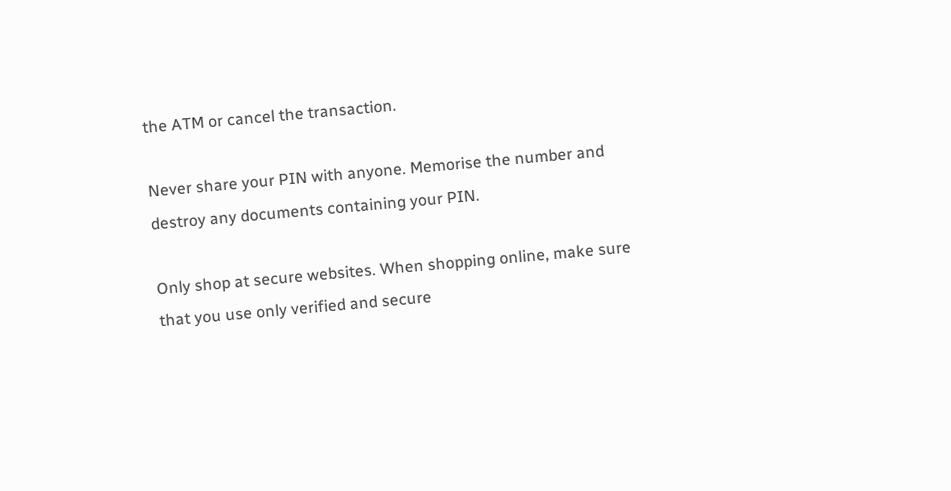the ATM or cancel the transaction.

Never share your PIN with anyone. Memorise the number and destroy any documents containing your PIN.

Only shop at secure websites. When shopping online, make sure that you use only verified and secure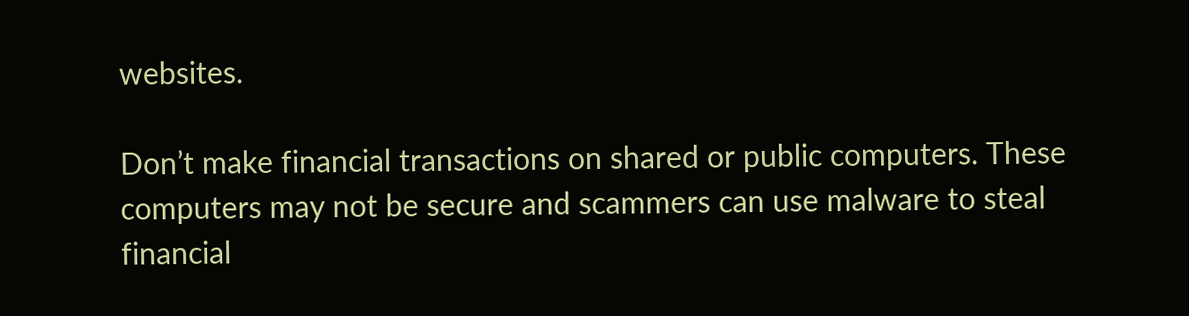websites.

Don’t make financial transactions on shared or public computers. These computers may not be secure and scammers can use malware to steal financial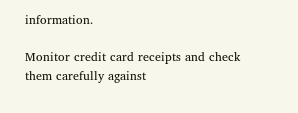information.

Monitor credit card receipts and check them carefully against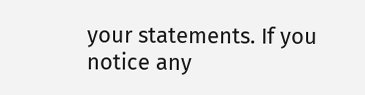your statements. If you notice any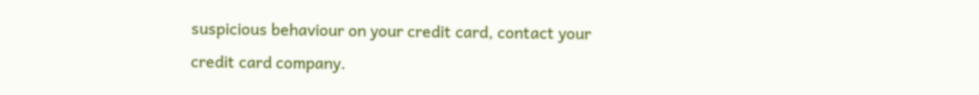suspicious behaviour on your credit card, contact your credit card company.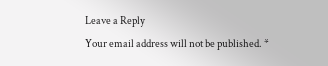Leave a Reply
Your email address will not be published. *